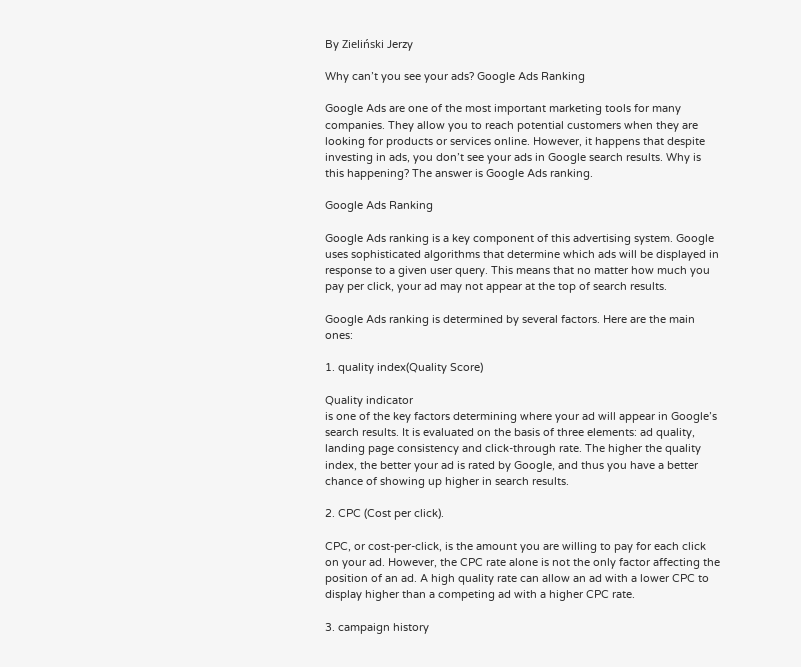By Zieliński Jerzy

Why can’t you see your ads? Google Ads Ranking

Google Ads are one of the most important marketing tools for many companies. They allow you to reach potential customers when they are looking for products or services online. However, it happens that despite investing in ads, you don’t see your ads in Google search results. Why is this happening? The answer is Google Ads ranking.

Google Ads Ranking

Google Ads ranking is a key component of this advertising system. Google uses sophisticated algorithms that determine which ads will be displayed in response to a given user query. This means that no matter how much you pay per click, your ad may not appear at the top of search results.

Google Ads ranking is determined by several factors. Here are the main ones:

1. quality index(Quality Score)

Quality indicator
is one of the key factors determining where your ad will appear in Google’s search results. It is evaluated on the basis of three elements: ad quality, landing page consistency and click-through rate. The higher the quality index, the better your ad is rated by Google, and thus you have a better chance of showing up higher in search results.

2. CPC (Cost per click).

CPC, or cost-per-click, is the amount you are willing to pay for each click on your ad. However, the CPC rate alone is not the only factor affecting the position of an ad. A high quality rate can allow an ad with a lower CPC to display higher than a competing ad with a higher CPC rate.

3. campaign history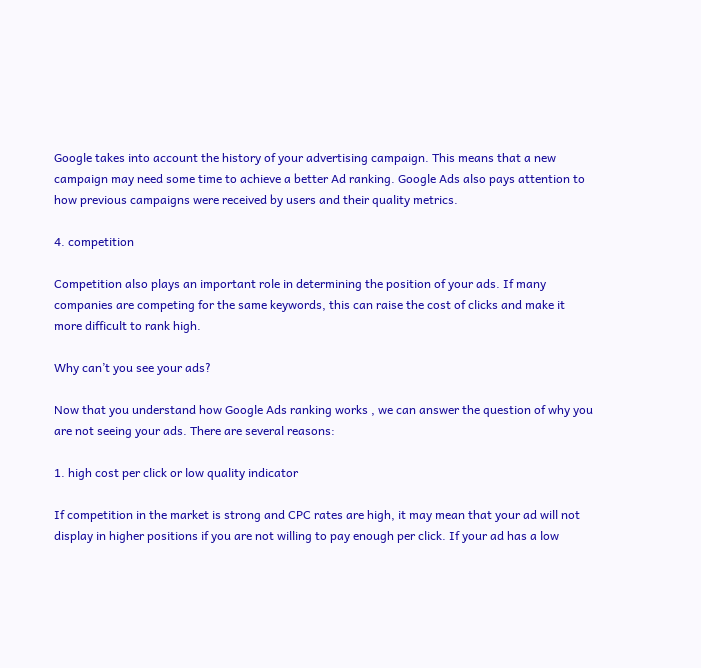Google takes into account the history of your advertising campaign. This means that a new campaign may need some time to achieve a better Ad ranking. Google Ads also pays attention to how previous campaigns were received by users and their quality metrics.

4. competition

Competition also plays an important role in determining the position of your ads. If many companies are competing for the same keywords, this can raise the cost of clicks and make it more difficult to rank high.

Why can’t you see your ads?

Now that you understand how Google Ads ranking works , we can answer the question of why you are not seeing your ads. There are several reasons:

1. high cost per click or low quality indicator

If competition in the market is strong and CPC rates are high, it may mean that your ad will not display in higher positions if you are not willing to pay enough per click. If your ad has a low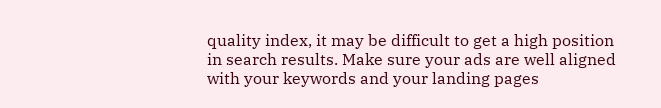quality index, it may be difficult to get a high position in search results. Make sure your ads are well aligned with your keywords and your landing pages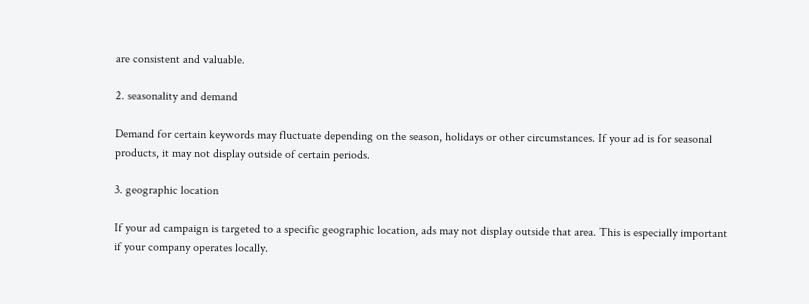are consistent and valuable.

2. seasonality and demand

Demand for certain keywords may fluctuate depending on the season, holidays or other circumstances. If your ad is for seasonal products, it may not display outside of certain periods.

3. geographic location

If your ad campaign is targeted to a specific geographic location, ads may not display outside that area. This is especially important if your company operates locally.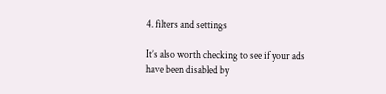4. filters and settings

It’s also worth checking to see if your ads have been disabled by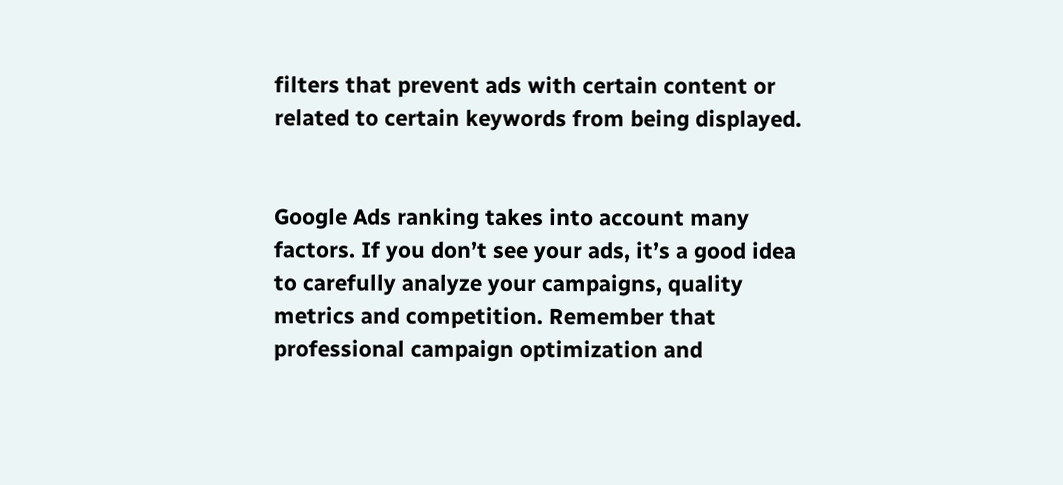filters that prevent ads with certain content or related to certain keywords from being displayed.


Google Ads ranking takes into account many factors. If you don’t see your ads, it’s a good idea to carefully analyze your campaigns, quality metrics and competition. Remember that professional campaign optimization and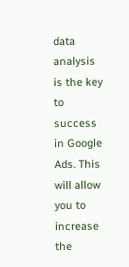data analysis is the key to success in Google Ads. This will allow you to increase the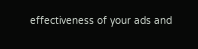effectiveness of your ads and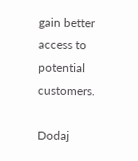gain better access to potential customers.

Dodaj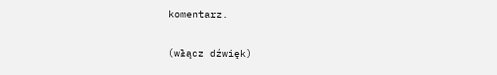komentarz.

(włącz dźwięk)